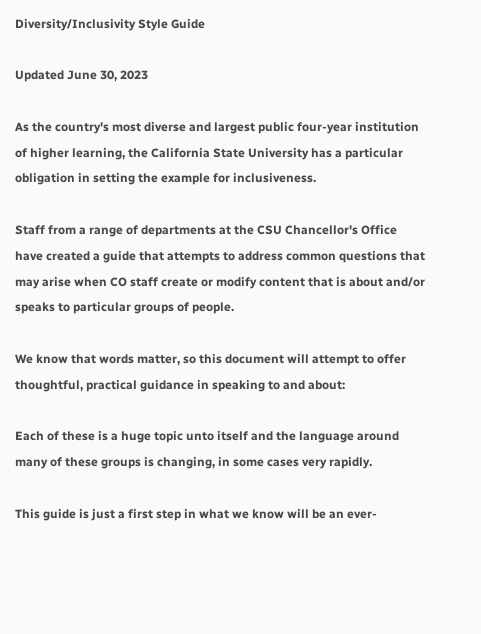Diversity/Inclusivity Style Guide

Updated June 30, 2023

As the country's most diverse and largest public four-year institution of higher learning, the California State University has a particular obligation in setting the example for inclusiveness.

Staff from a range of departments at the CSU Chancellor's Office have created a guide that attempts to address common questions that may arise when CO staff create or modify content that is about and/or speaks to particular groups of people.

We know that words matter, so this document will attempt to offer thoughtful, practical guidance in speaking to and about:

Each of these is a huge topic unto itself and the language around many of these groups is changing, in some cases very rapidly.

This guide is just a first step in what we know will be an ever-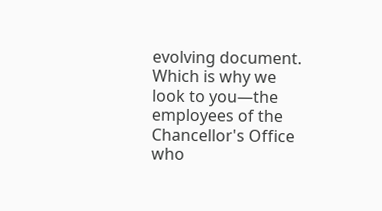evolving document. Which is why we look to you—the employees of the Chancellor's Office who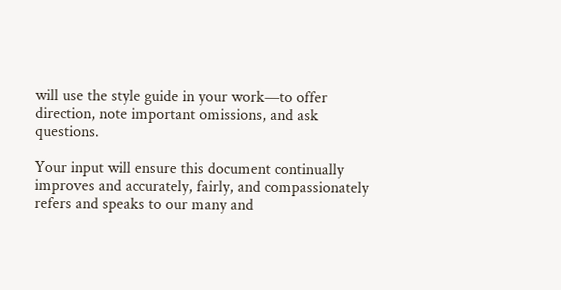will use the style guide in your work—to offer direction, note important omissions, and ask questions.

Your input will ensure this document continually improves and accurately, fairly, and compassionately refers and speaks to our many and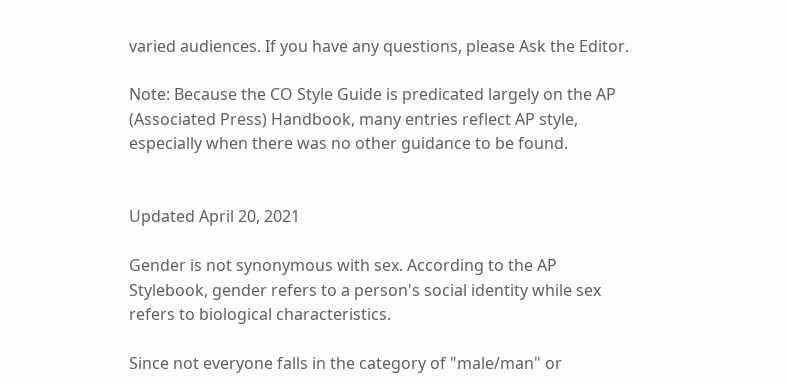varied audiences. If you have any questions, please Ask the Editor.

Note: Because the CO Style Guide is predicated largely on the AP (Associated Press) Handbook, many entries reflect AP style, especially when there was no other guidance to be found.


Updated April 20, 2021

Gender is not synonymous with sex. According to the AP Stylebook, gender refers to a person's social identity while sex refers to biological characteristics.

Since not everyone falls in the category of "male/man" or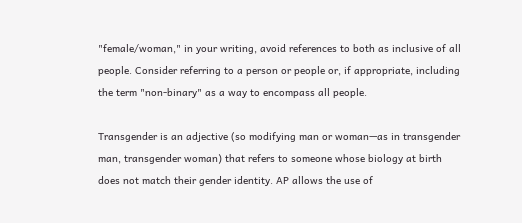"female/woman," in your writing, avoid references to both as inclusive of all people. Consider referring to a person or people or, if appropriate, including the term "non-binary" as a way to encompass all people.

Transgender is an adjective (so modifying man or woman—as in transgender man, transgender woman) that refers to someone whose biology at birth does not match their gender identity. AP allows the use of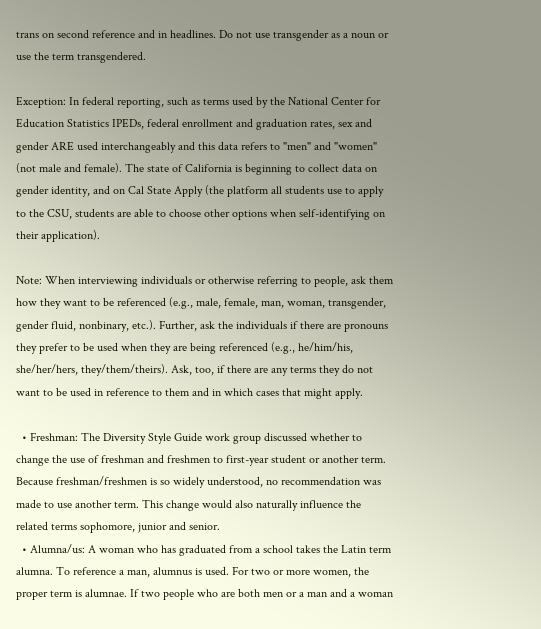trans on second reference and in headlines. Do not use transgender as a noun or use the term transgendered.

Exception: In federal reporting, such as terms used by the National Center for Education Statistics IPEDs, federal enrollment and graduation rates, sex and gender ARE used interchangeably and this data refers to "men" and "women" (not male and female). The state of California is beginning to collect data on gender identity, and on Cal State Apply (the platform all students use to apply to the CSU, students are able to choose other options when self-identifying on their application).

Note: When interviewing individuals or otherwise referring to people, ask them how they want to be referenced (e.g., male, female, man, woman, transgender, gender fluid, nonbinary, etc.). Further, ask the individuals if there are pronouns they prefer to be used when they are being referenced (e.g., he/him/his, she/her/hers, they/them/theirs). Ask, too, if there are any terms they do not want to be used in reference to them and in which cases that might apply.

  • Freshman: The Diversity Style Guide work group discussed whether to change the use of freshman and freshmen to first-year student or another term. Because freshman/freshmen is so widely understood, no recommendation was made to use another term. This change would also naturally influence the related terms sophomore, junior and senior.
  • Alumna/us: A woman who has graduated from a school takes the Latin term alumna. To reference a man, alumnus is used. For two or more women, the proper term is alumnae. If two people who are both men or a man and a woman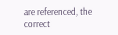are referenced, the correct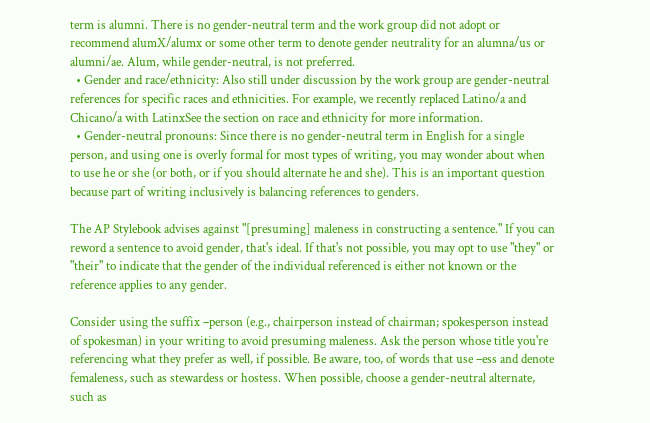term is alumni. There is no gender-neutral term and the work group did not adopt or recommend alumX/alumx or some other term to denote gender neutrality for an alumna/us or alumni/ae. Alum, while gender-neutral, is not preferred.
  • Gender and race/ethnicity: Also still under discussion by the work group are gender-neutral references for specific races and ethnicities. For example, we recently replaced Latino/a and Chicano/a with LatinxSee the section on race and ethnicity for more information.
  • Gender-neutral pronouns: Since there is no gender-neutral term in English for a single person, and using one is overly formal for most types of writing, you may wonder about when to use he or she (or both, or if you should alternate he and she). This is an important question because part of writing inclusively is balancing references to genders.

The AP Stylebook advises against "[presuming] maleness in constructing a sentence." If you can reword a sentence to avoid gender, that's ideal. If that's not possible, you may opt to use "they" or "their" to indicate that the gender of the individual referenced is either not known or the reference applies to any gender.

Consider using the suffix –person (e.g., chairperson instead of chairman; spokesperson instead of spokesman) in your writing to avoid presuming maleness. Ask the person whose title you're referencing what they prefer as well, if possible. Be aware, too, of words that use –ess and denote femaleness, such as stewardess or hostess. When possible, choose a gender-neutral alternate, such as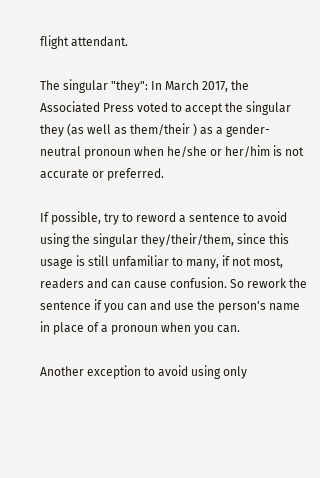flight attendant.

The singular "they": In March 2017, the Associated Press voted to accept the singular they (as well as them/their ) as a gender-neutral pronoun when he/she or her/him is not accurate or preferred.

If possible, try to reword a sentence to avoid using the singular they/their/them, since this usage is still unfamiliar to many, if not most, readers and can cause confusion. So rework the sentence if you can and use the person's name in place of a pronoun when you can.

Another exception to avoid using only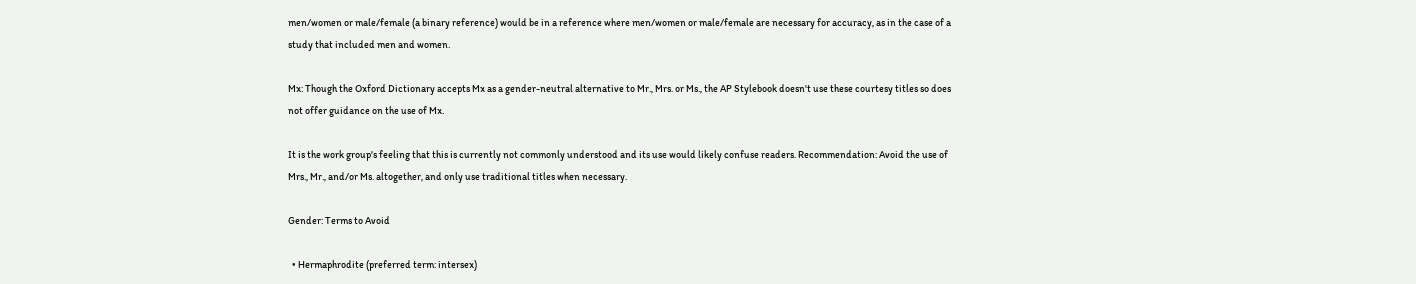men/women or male/female (a binary reference) would be in a reference where men/women or male/female are necessary for accuracy, as in the case of a study that included men and women.

Mx: Though the Oxford Dictionary accepts Mx as a gender-neutral alternative to Mr., Mrs. or Ms., the AP Stylebook doesn't use these courtesy titles so does not offer guidance on the use of Mx.

It is the work group's feeling that this is currently not commonly understood and its use would likely confuse readers. Recommendation: Avoid the use of Mrs., Mr., and/or Ms. altogether, and only use traditional titles when necessary.

Gender: Terms to Avoid

  • Hermaphrodite (preferred term: intersex)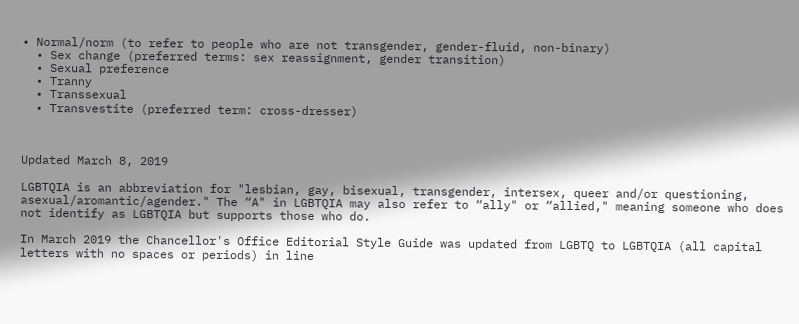• Normal/norm (to refer to people who are not transgender, gender-fluid, non-binary)
  • Sex change (preferred terms: sex reassignment, gender transition)
  • Sexual preference
  • Tranny
  • Transsexual
  • Transvestite (preferred term: cross-dresser)



Updated March 8, 2019

LGBTQIA is an abbreviation for "lesbian, gay, bisexual, transgender, intersex, queer and/or questioning, asexual/aromantic/agender." The “A" in LGBTQIA may also refer to “ally" or “allied," meaning someone who does not identify as LGBTQIA but supports those who do.

In March 2019 the Chancellor's Office Editorial Style Guide was updated from LGBTQ to LGBTQIA (all capital letters with no spaces or periods) in line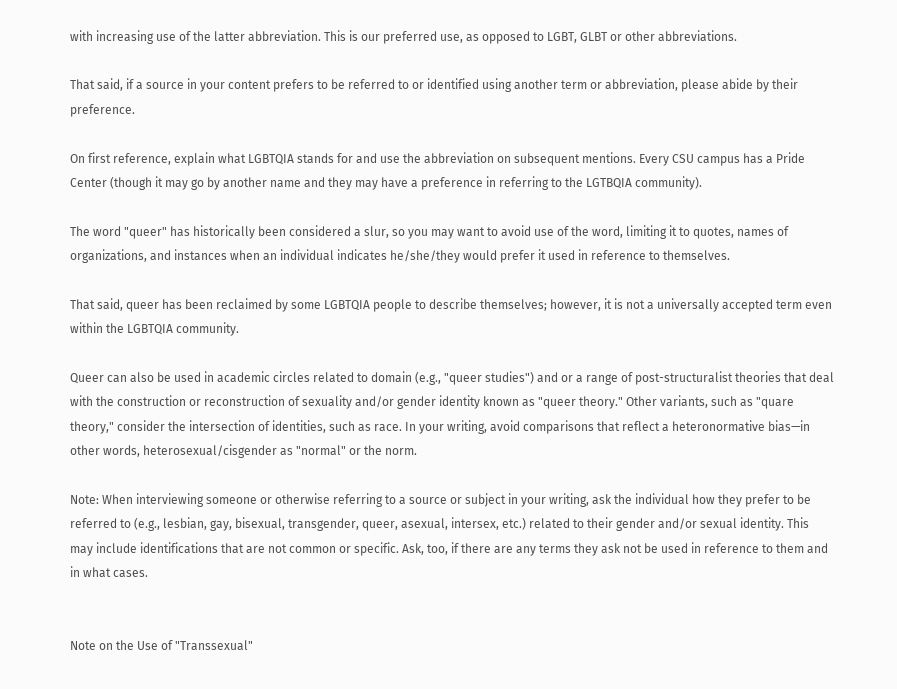with increasing use of the latter abbreviation. This is our preferred use, as opposed to LGBT, GLBT or other abbreviations.

That said, if a source in your content prefers to be referred to or identified using another term or abbreviation, please abide by their preference.

On first reference, explain what LGBTQIA stands for and use the abbreviation on subsequent mentions. Every CSU campus has a Pride Center (though it may go by another name and they may have a preference in referring to the LGTBQIA community).

The word "queer" has historically been considered a slur, so you may want to avoid use of the word, limiting it to quotes, names of organizations, and instances when an individual indicates he/she/they would prefer it used in reference to themselves.

That said, queer has been reclaimed by some LGBTQIA people to describe themselves; however, it is not a universally accepted term even within the LGBTQIA community.

Queer can also be used in academic circles related to domain (e.g., "queer studies") and or a range of post-structuralist theories that deal with the construction or reconstruction of sexuality and/or gender identity known as "queer theory." Other variants, such as "quare theory," consider the intersection of identities, such as race. In your writing, avoid comparisons that reflect a heteronormative bias—in other words, heterosexual/cisgender as "normal" or the norm.

Note: When interviewing someone or otherwise referring to a source or subject in your writing, ask the individual how they prefer to be referred to (e.g., lesbian, gay, bisexual, transgender, queer, asexual, intersex, etc.) related to their gender and/or sexual identity. This may include identifications that are not common or specific. Ask, too, if there are any terms they ask not be used in reference to them and in what cases.


Note on the Use of "Transsexual"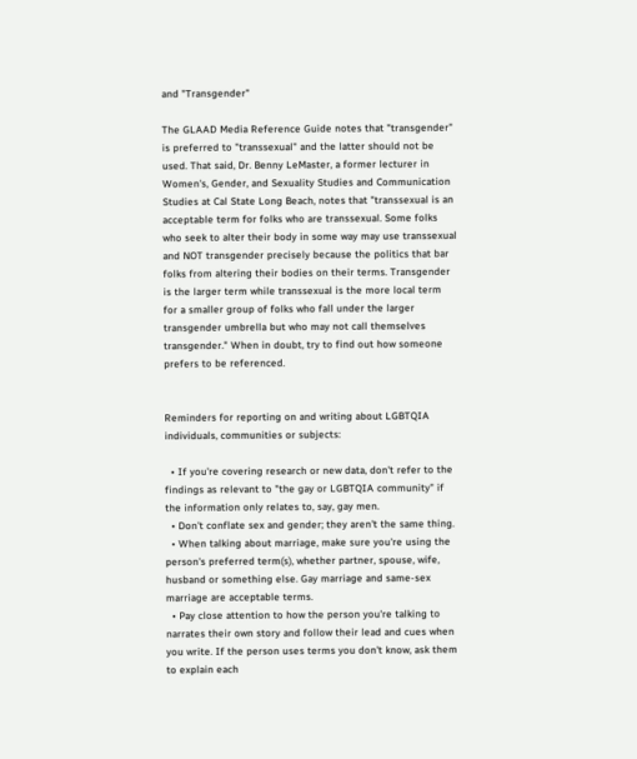and "Transgender"

The GLAAD Media Reference Guide notes that "transgender" is preferred to "transsexual" and the latter should not be used. That said, Dr. Benny LeMaster, a former lecturer in Women's, Gender, and Sexuality Studies and Communication Studies at Cal State Long Beach, notes that "transsexual is an acceptable term for folks who are transsexual. Some folks who seek to alter their body in some way may use transsexual and NOT transgender precisely because the politics that bar folks from altering their bodies on their terms. Transgender is the larger term while transsexual is the more local term for a smaller group of folks who fall under the larger transgender umbrella but who may not call themselves transgender." When in doubt, try to find out how someone prefers to be referenced.


Reminders for reporting on and writing about LGBTQIA individuals, communities or subjects:

  • If you're covering research or new data, don't refer to the findings as relevant to "the gay or LGBTQIA community" if the information only relates to, say, gay men.
  • Don't conflate sex and gender; they aren't the same thing.
  • When talking about marriage, make sure you're using the person's preferred term(s), whether partner, spouse, wife, husband or something else. Gay marriage and same-sex marriage are acceptable terms.
  • Pay close attention to how the person you're talking to narrates their own story and follow their lead and cues when you write. If the person uses terms you don't know, ask them to explain each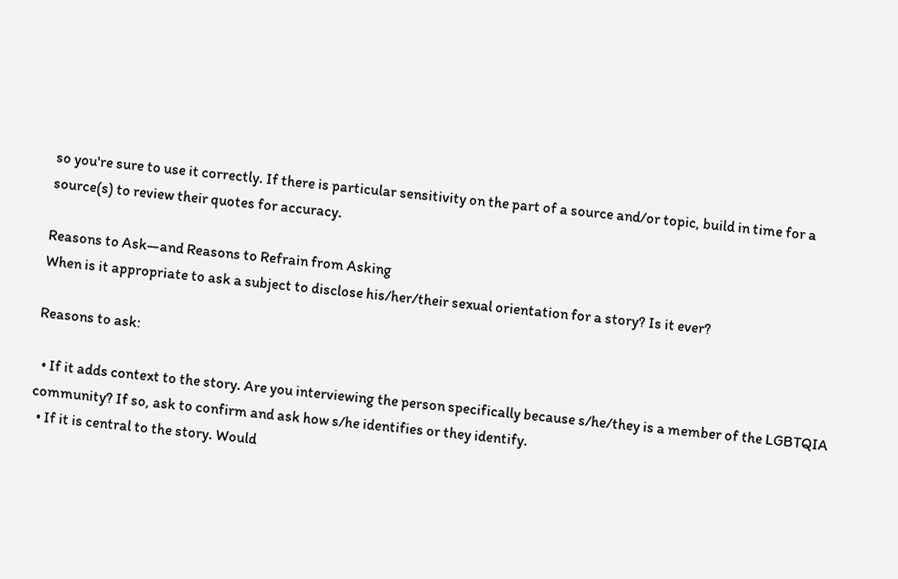so you're sure to use it correctly. If there is particular sensitivity on the part of a source and/or topic, build in time for a source(s) to review their quotes for accuracy.

Reasons to Ask—and Reasons to Refrain from Asking
When is it appropriate to ask a subject to disclose his/her/their sexual orientation for a story? Is it ever?

Reasons to ask:

  • If it adds context to the story. Are you interviewing the person specifically because s/he/they is a member of the LGBTQIA community? If so, ask to confirm and ask how s/he identifies or they identify.
  • If it is central to the story. Would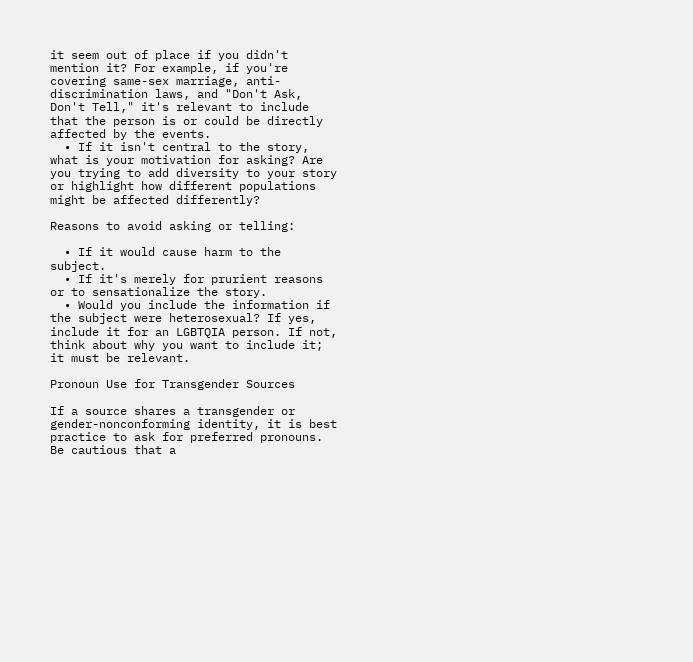it seem out of place if you didn't mention it? For example, if you're covering same-sex marriage, anti-discrimination laws, and "Don't Ask, Don't Tell," it's relevant to include that the person is or could be directly affected by the events.
  • If it isn't central to the story, what is your motivation for asking? Are you trying to add diversity to your story or highlight how different populations might be affected differently?

Reasons to avoid asking or telling:

  • If it would cause harm to the subject.
  • If it's merely for prurient reasons or to sensationalize the story.
  • Would you include the information if the subject were heterosexual? If yes, include it for an LGBTQIA person. If not, think about why you want to include it; it must be relevant.

Pronoun Use for Transgender Sources

If a source shares a transgender or gender-nonconforming identity, it is best practice to ask for preferred pronouns. Be cautious that a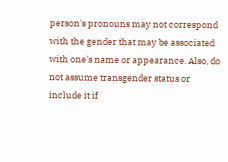person's pronouns may not correspond with the gender that may be associated with one's name or appearance. Also, do not assume transgender status or include it if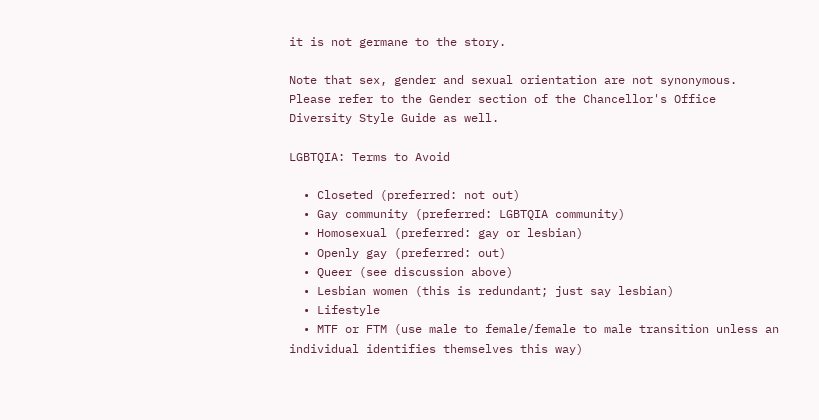it is not germane to the story.

Note that sex, gender and sexual orientation are not synonymous. Please refer to the Gender section of the Chancellor's Office Diversity Style Guide as well.

LGBTQIA: Terms to Avoid

  • Closeted (preferred: not out)
  • Gay community (preferred: LGBTQIA community)
  • Homosexual (preferred: gay or lesbian)
  • Openly gay (preferred: out)
  • Queer (see discussion above)
  • Lesbian women (this is redundant; just say lesbian)
  • Lifestyle
  • MTF or FTM (use male to female/female to male transition unless an individual identifies themselves this way)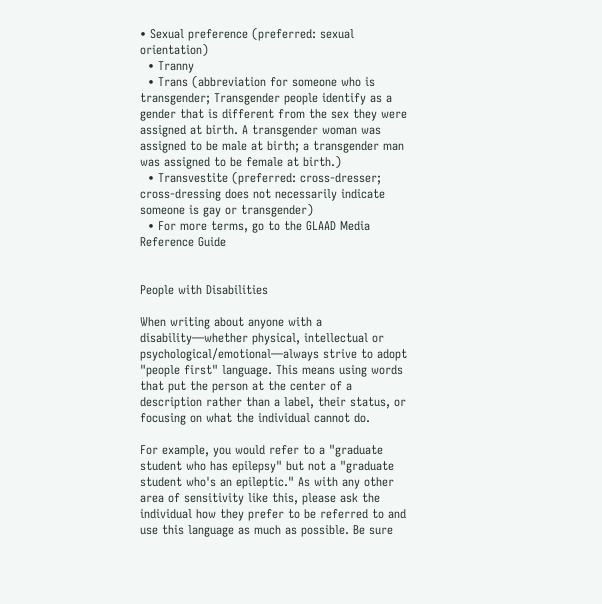• Sexual preference (preferred: sexual orientation)
  • Tranny
  • Trans (abbreviation for someone who is transgender; Transgender people identify as a gender that is different from the sex they were assigned at birth. A transgender woman was assigned to be male at birth; a transgender man was assigned to be female at birth.)
  • Transvestite (preferred: cross-dresser; cross-dressing does not necessarily indicate someone is gay or transgender)
  • For more terms, go to the GLAAD Media Reference Guide


People with Disabilities

When writing about anyone with a disability—whether physical, intellectual or psychological/emotional—always strive to adopt "people first" language. This means using words that put the person at the center of a description rather than a label, their status, or focusing on what the individual cannot do.

For example, you would refer to a "graduate student who has epilepsy" but not a "graduate student who's an epileptic." As with any other area of sensitivity like this, please ask the individual how they prefer to be referred to and use this language as much as possible. Be sure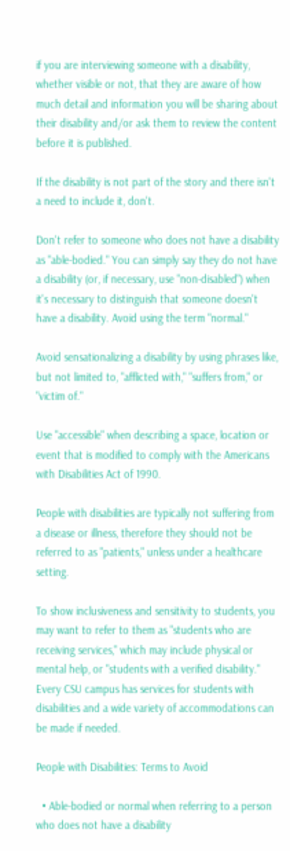if you are interviewing someone with a disability, whether visible or not, that they are aware of how much detail and information you will be sharing about their disability and/or ask them to review the content before it is published.

If the disability is not part of the story and there isn't a need to include it, don't.

Don't refer to someone who does not have a disability as "able-bodied." You can simply say they do not have a disability (or, if necessary, use "non-disabled") when it's necessary to distinguish that someone doesn't have a disability. Avoid using the term "normal."

Avoid sensationalizing a disability by using phrases like, but not limited to, "afflicted with," "suffers from," or "victim of."

Use "accessible" when describing a space, location or event that is modified to comply with the Americans with Disabilities Act of 1990.

People with disabilities are typically not suffering from a disease or illness, therefore they should not be referred to as "patients," unless under a healthcare setting.

To show inclusiveness and sensitivity to students, you may want to refer to them as "students who are receiving services," which may include physical or mental help, or "students with a verified disability." Every CSU campus has services for students with disabilities and a wide variety of accommodations can be made if needed.

People with Disabilities: Terms to Avoid

  • Able-bodied or normal when referring to a person who does not have a disability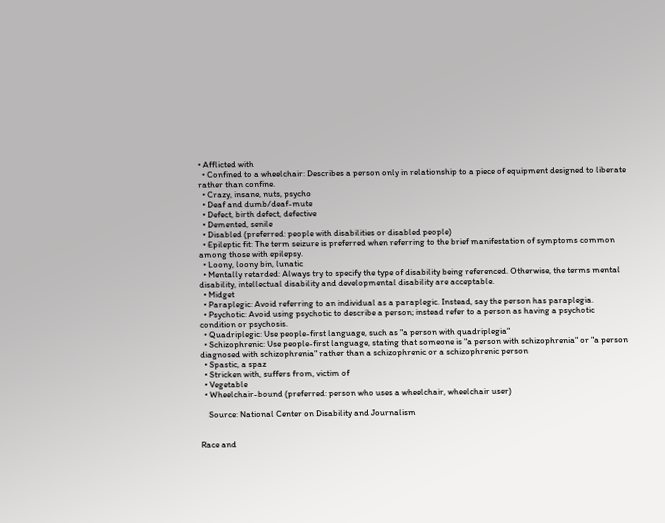• Afflicted with
  • Confined to a wheelchair: Describes a person only in relationship to a piece of equipment designed to liberate rather than confine.
  • Crazy, insane, nuts, psycho
  • Deaf and dumb/deaf-mute
  • Defect, birth defect, defective
  • Demented, senile
  • Disabled (preferred: people with disabilities or disabled people)
  • Epileptic fit: The term seizure is preferred when referring to the brief manifestation of symptoms common among those with epilepsy.
  • Loony, loony bin, lunatic
  • Mentally retarded: Always try to specify the type of disability being referenced. Otherwise, the terms mental disability, intellectual disability and developmental disability are acceptable.
  • Midget
  • Paraplegic: Avoid referring to an individual as a paraplegic. Instead, say the person has paraplegia.
  • Psychotic: Avoid using psychotic to describe a person; instead refer to a person as having a psychotic condition or psychosis.
  • Quadriplegic: Use people-first language, such as "a person with quadriplegia"
  • Schizophrenic: Use people-first language, stating that someone is "a person with schizophrenia" or "a person diagnosed with schizophrenia" rather than a schizophrenic or a schizophrenic person
  • Spastic, a spaz
  • Stricken with, suffers from, victim of
  • Vegetable
  • Wheelchair-bound (preferred: person who uses a wheelchair, wheelchair user)

    Source: National Center on Disability and Journalism


Race and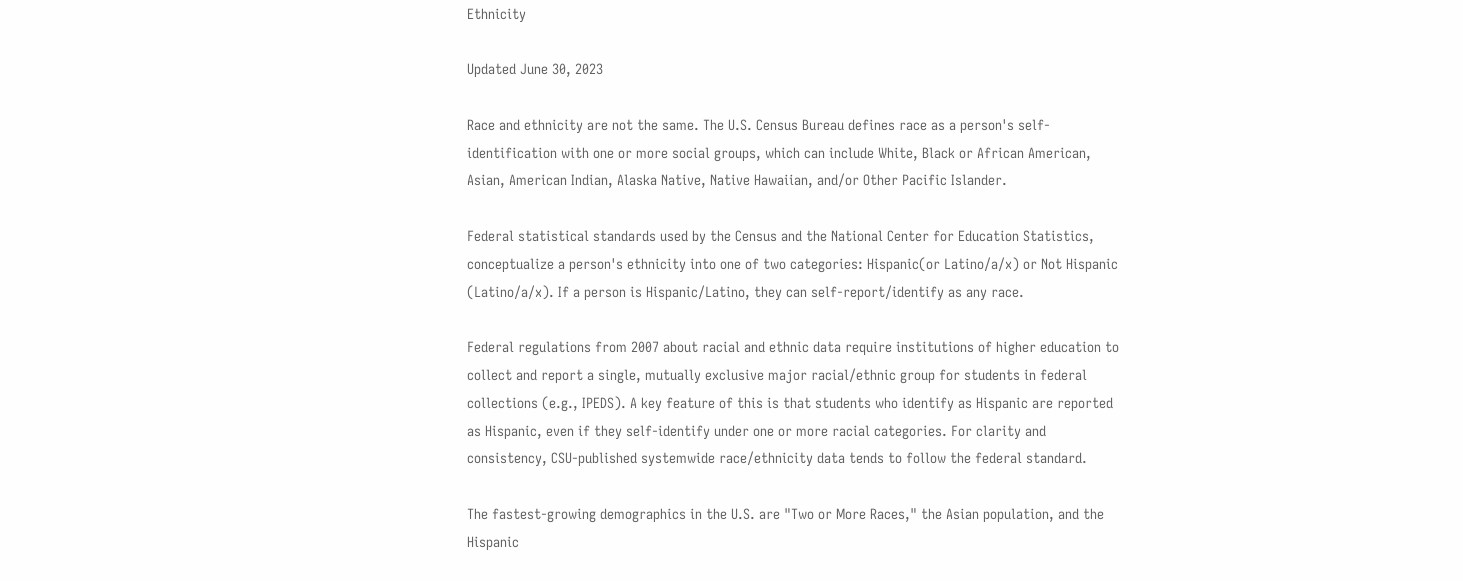Ethnicity

Updated June 30, 2023

Race and ethnicity are not the same. The U.S. Census Bureau defines race as a person's self-identification with one or more social groups, which can include White, Black or African American, Asian, American Indian, Alaska Native, Native Hawaiian, and/or Other Pacific Islander.

Federal statistical standards used by the Census and the National Center for Education Statistics, conceptualize a person's ethnicity into one of two categories: Hispanic(or Latino/a/x) or Not Hispanic (Latino/a/x). If a person is Hispanic/Latino, they can self-report/identify as any race.

Federal regulations from 2007 about racial and ethnic data require institutions of higher education to collect and report a single, mutually exclusive major racial/ethnic group for students in federal collections (e.g., IPEDS). A key feature of this is that students who identify as Hispanic are reported as Hispanic, even if they self-identify under one or more racial categories. For clarity and consistency, CSU-published systemwide race/ethnicity data tends to follow the federal standard.

The fastest-growing demographics in the U.S. are "Two or More Races," the Asian population, and the Hispanic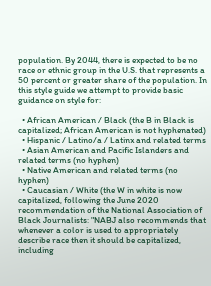population. By 2044, there is expected to be no race or ethnic group in the U.S. that represents a 50 percent or greater share of the population. In this style guide we attempt to provide basic guidance on style for:

  • African American / Black (the B in Black is capitalized; African American is not hyphenated)
  • Hispanic / Latino/a / Latinx and related terms
  • Asian American and Pacific Islanders and related terms (no hyphen)
  • Native American and related terms (no hyphen)
  • Caucasian / White (the W in white is now capitalized, following the June 2020 recommendation of the National Association of Black Journalists: "NABJ also recommends that whenever a color is used to appropriately describe race then it should be capitalized, including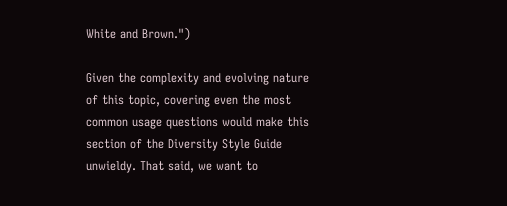White and Brown.")

Given the complexity and evolving nature of this topic, covering even the most common usage questions would make this section of the Diversity Style Guide unwieldy. That said, we want to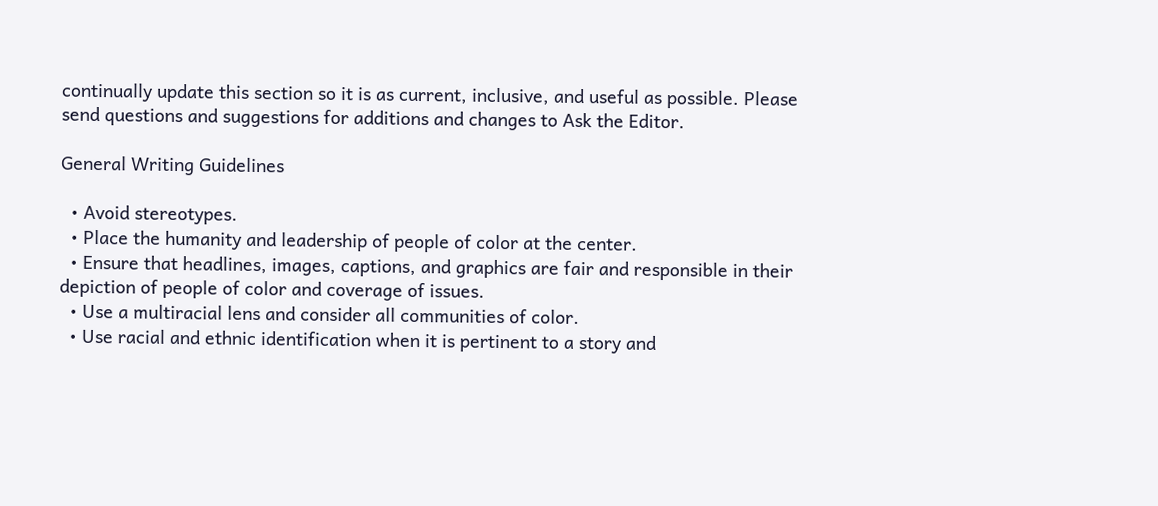continually update this section so it is as current, inclusive, and useful as possible. Please send questions and suggestions for additions and changes to Ask the Editor.

General Writing Guidelines

  • Avoid stereotypes.
  • Place the humanity and leadership of people of color at the center.
  • Ensure that headlines, images, captions, and graphics are fair and responsible in their depiction of people of color and coverage of issues.
  • Use a multiracial lens and consider all communities of color.
  • Use racial and ethnic identification when it is pertinent to a story and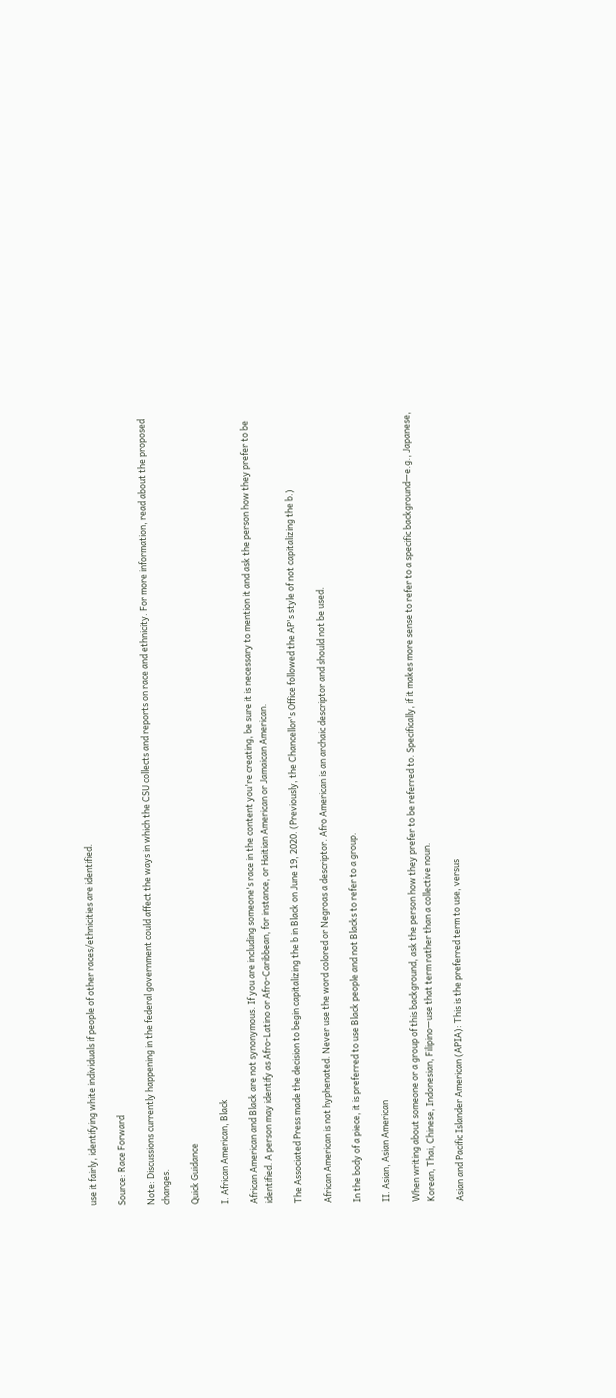use it fairly, identifying white individuals if people of other races/ethnicities are identified.

Source: Race Forward

Note: Discussions currently happening in the federal government could affect the ways in which the CSU collects and reports on race and ethnicity. For more information, read about the proposed changes.

Quick Guidance

I. African American, Black

African American and Black are not synonymous. If you are including someone's race in the content you're creating, be sure it is necessary to mention it and ask the person how they prefer to be identified. A person may identify as Afro-Latino or Afro-Caribbean, for instance, or Haitian American or Jamaican American.

The Associated Press made the decision to begin capitalizing the b in Black on June 19, 2020. (Previously, the Chancellor's Office followed the AP's style of not capitalizing the b.)

African American is not hyphenated. Never use the word colored or Negroas a descriptor. Afro American is an archaic descriptor and should not be used.

In the body of a piece, it is preferred to use Black people and not Blacks to refer to a group.

II. Asian, Asian American

When writing about someone or a group of this background, ask the person how they prefer to be referred to. Specifically, if it makes more sense to refer to a specific background—e.g., Japanese, Korean, Thai, Chinese, Indonesian, Filipino—use that term rather than a collective noun.

Asian and Pacific Islander American (APIA): This is the preferred term to use, versus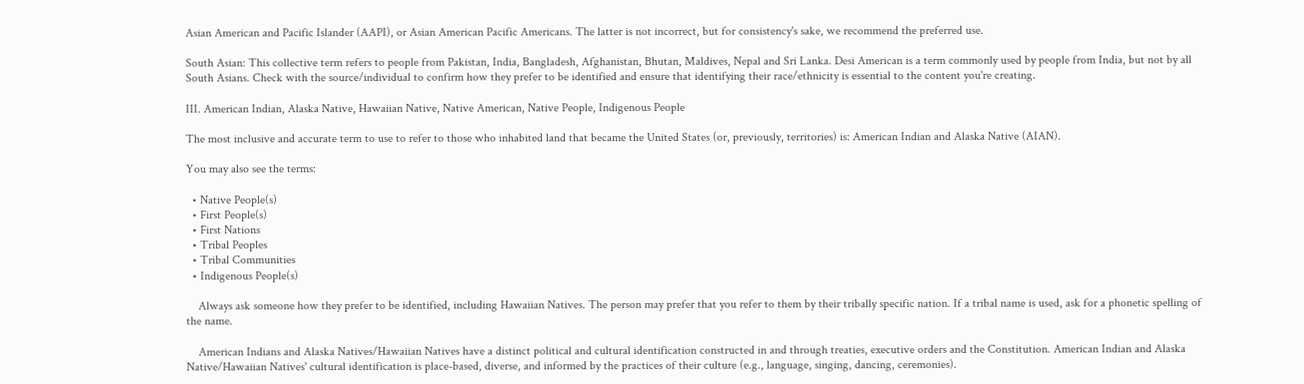Asian American and Pacific Islander (AAPI), or Asian American Pacific Americans. The latter is not incorrect, but for consistency's sake, we recommend the preferred use.

South Asian: This collective term refers to people from Pakistan, India, Bangladesh, Afghanistan, Bhutan, Maldives, Nepal and Sri Lanka. Desi American is a term commonly used by people from India, but not by all South Asians. Check with the source/individual to confirm how they prefer to be identified and ensure that identifying their race/ethnicity is essential to the content you're creating.

III. American Indian, Alaska Native, Hawaiian Native, Native American, Native People, Indigenous People

The most inclusive and accurate term to use to refer to those who inhabited land that became the United States (or, previously, territories) is: American Indian and Alaska Native (AIAN).

You may also see the terms:

  • Native People(s)
  • First People(s)
  • First Nations
  • Tribal Peoples
  • Tribal Communities
  • Indigenous People(s)

    Always ask someone how they prefer to be identified, including Hawaiian Natives. The person may prefer that you refer to them by their tribally specific nation. If a tribal name is used, ask for a phonetic spelling of the name.

    American Indians and Alaska Natives/Hawaiian Natives have a distinct political and cultural identification constructed in and through treaties, executive orders and the Constitution. American Indian and Alaska Native/Hawaiian Natives' cultural identification is place-based, diverse, and informed by the practices of their culture (e.g., language, singing, dancing, ceremonies).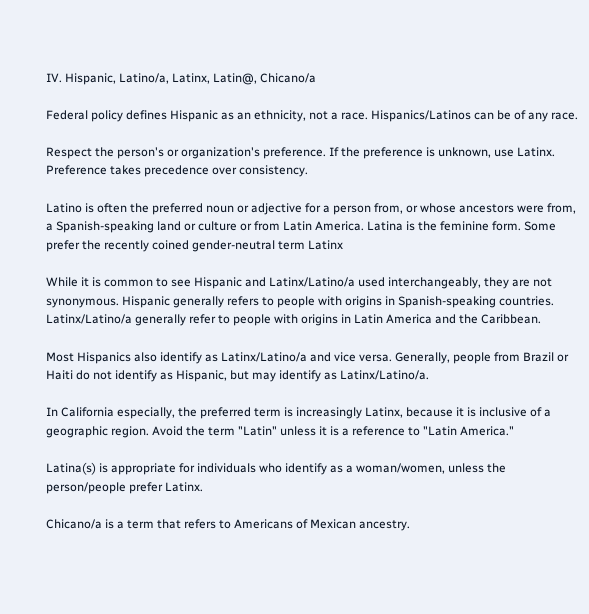IV. Hispanic, Latino/a, Latinx, Latin@, Chicano/a

Federal policy defines Hispanic as an ethnicity, not a race. Hispanics/Latinos can be of any race.

Respect the person's or organization's preference. If the preference is unknown, use Latinx. Preference takes precedence over consistency.

Latino is often the preferred noun or adjective for a person from, or whose ancestors were from, a Spanish-speaking land or culture or from Latin America. Latina is the feminine form. Some prefer the recently coined gender-neutral term Latinx

While it is common to see Hispanic and Latinx/Latino/a used interchangeably, they are not synonymous. Hispanic generally refers to people with origins in Spanish-speaking countries. Latinx/Latino/a generally refer to people with origins in Latin America and the Caribbean.

Most Hispanics also identify as Latinx/Latino/a and vice versa. Generally, people from Brazil or Haiti do not identify as Hispanic, but may identify as Latinx/Latino/a.

In California especially, the preferred term is increasingly Latinx, because it is inclusive of a geographic region. Avoid the term "Latin" unless it is a reference to "Latin America."

Latina(s) is appropriate for individuals who identify as a woman/women, unless the person/people prefer Latinx.

Chicano/a is a term that refers to Americans of Mexican ancestry.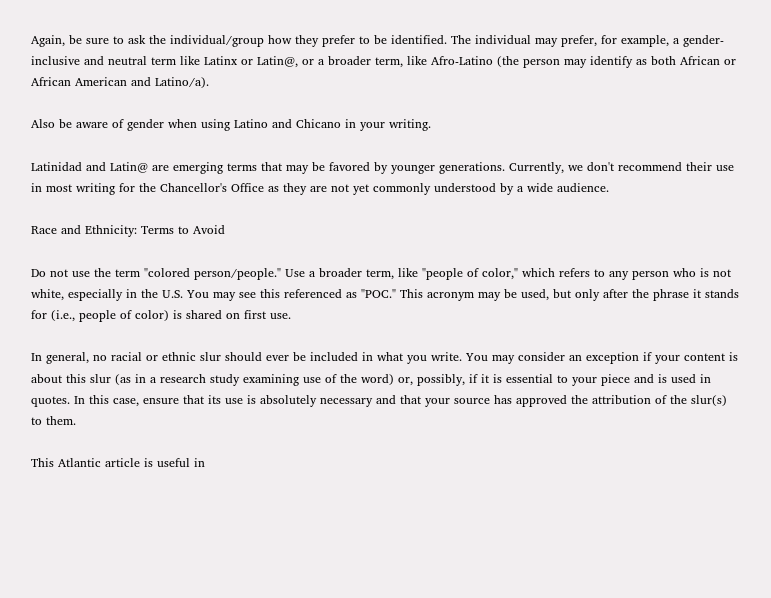Again, be sure to ask the individual/group how they prefer to be identified. The individual may prefer, for example, a gender-inclusive and neutral term like Latinx or Latin@, or a broader term, like Afro-Latino (the person may identify as both African or African American and Latino/a).

Also be aware of gender when using Latino and Chicano in your writing.

Latinidad and Latin@ are emerging terms that may be favored by younger generations. Currently, we don't recommend their use in most writing for the Chancellor's Office as they are not yet commonly understood by a wide audience.

Race and Ethnicity: Terms to Avoid

Do not use the term "colored person/people." Use a broader term, like "people of color," which refers to any person who is not white, especially in the U.S. You may see this referenced as "POC." This acronym may be used, but only after the phrase it stands for (i.e., people of color) is shared on first use.

In general, no racial or ethnic slur should ever be included in what you write. You may consider an exception if your content is about this slur (as in a research study examining use of the word) or, possibly, if it is essential to your piece and is used in quotes. In this case, ensure that its use is absolutely necessary and that your source has approved the attribution of the slur(s) to them.

This Atlantic article is useful in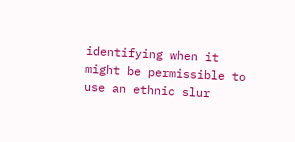identifying when it might be permissible to use an ethnic slur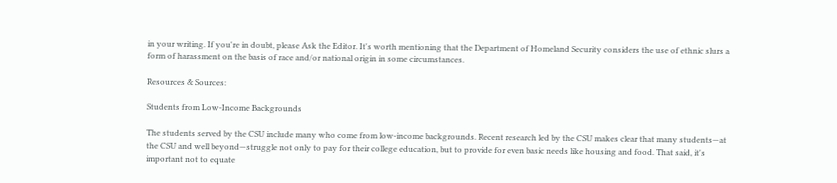in your writing. If you're in doubt, please Ask the Editor. It's worth mentioning that the Department of Homeland Security considers the use of ethnic slurs a form of harassment on the basis of race and/or national origin in some circumstances.

Resources & Sources:

Students from Low-Income Backgrounds

The students served by the CSU include many who come from low-income backgrounds. Recent research led by the CSU makes clear that many students—at the CSU and well beyond—struggle not only to pay for their college education, but to provide for even basic needs like housing and food. That said, it's important not to equate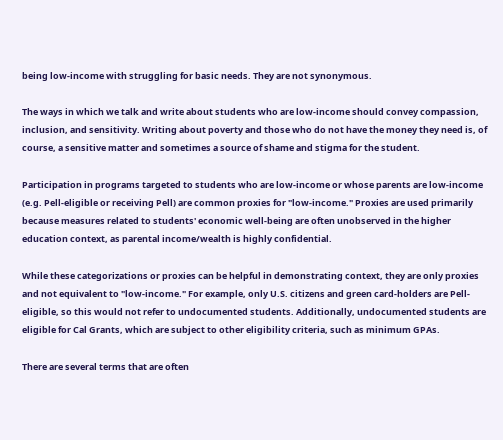being low-income with struggling for basic needs. They are not synonymous.

The ways in which we talk and write about students who are low-income should convey compassion, inclusion, and sensitivity. Writing about poverty and those who do not have the money they need is, of course, a sensitive matter and sometimes a source of shame and stigma for the student.

Participation in programs targeted to students who are low-income or whose parents are low-income (e.g. Pell-eligible or receiving Pell) are common proxies for "low-income." Proxies are used primarily because measures related to students' economic well-being are often unobserved in the higher education context, as parental income/wealth is highly confidential.

While these categorizations or proxies can be helpful in demonstrating context, they are only proxies and not equivalent to "low-income." For example, only U.S. citizens and green card-holders are Pell-eligible, so this would not refer to undocumented students. Additionally, undocumented students are eligible for Cal Grants, which are subject to other eligibility criteria, such as minimum GPAs.

There are several terms that are often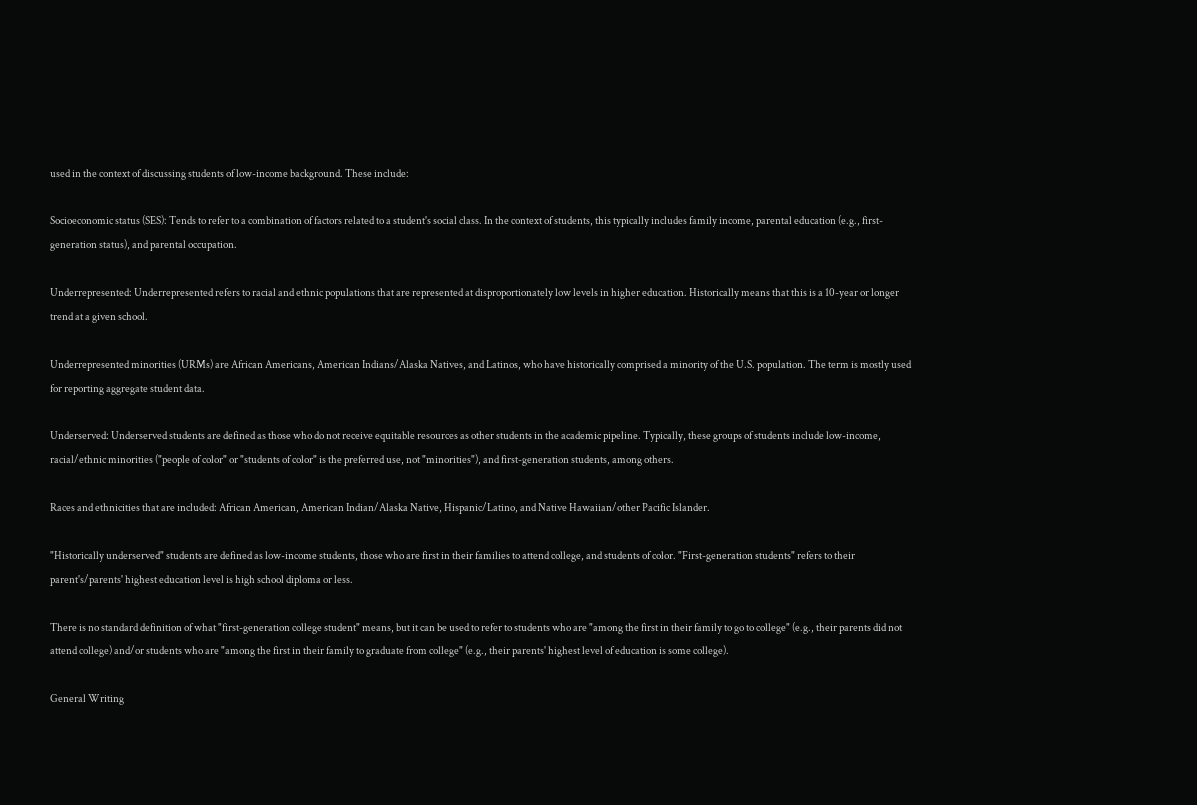used in the context of discussing students of low-income background. These include:

Socioeconomic status (SES): Tends to refer to a combination of factors related to a student's social class. In the context of students, this typically includes family income, parental education (e.g., first-generation status), and parental occupation.

Underrepresented: Underrepresented refers to racial and ethnic populations that are represented at disproportionately low levels in higher education. Historically means that this is a 10-year or longer trend at a given school.

Underrepresented minorities (URMs) are African Americans, American Indians/Alaska Natives, and Latinos, who have historically comprised a minority of the U.S. population. The term is mostly used for reporting aggregate student data.

Underserved: Underserved students are defined as those who do not receive equitable resources as other students in the academic pipeline. Typically, these groups of students include low-income, racial/ethnic minorities ("people of color" or "students of color" is the preferred use, not "minorities"), and first-generation students, among others.

Races and ethnicities that are included: African American, American Indian/Alaska Native, Hispanic/Latino, and Native Hawaiian/other Pacific Islander.

"Historically underserved" students are defined as low-income students, those who are first in their families to attend college, and students of color. "First-generation students" refers to their parent's/parents' highest education level is high school diploma or less.

There is no standard definition of what "first-generation college student" means, but it can be used to refer to students who are "among the first in their family to go to college" (e.g., their parents did not attend college) and/or students who are "among the first in their family to graduate from college" (e.g., their parents' highest level of education is some college).

General Writing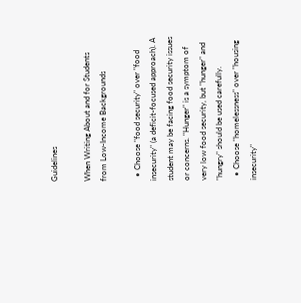Guidelines

When Writing About and for Students from Low-Income Backgrounds

  • Choose "food security" over "food insecurity" (a deficit-focused approach). A student may be facing food security issues or concerns. "Hunger" is a symptom of very low food security, but "hunger" and "hungry" should be used carefully.
  • Choose "homelessness" over "housing insecurity"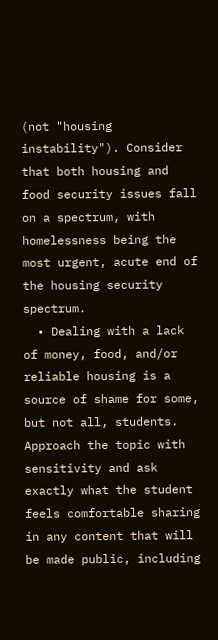(not "housing instability"). Consider that both housing and food security issues fall on a spectrum, with homelessness being the most urgent, acute end of the housing security spectrum.
  • Dealing with a lack of money, food, and/or reliable housing is a source of shame for some, but not all, students. Approach the topic with sensitivity and ask exactly what the student feels comfortable sharing in any content that will be made public, including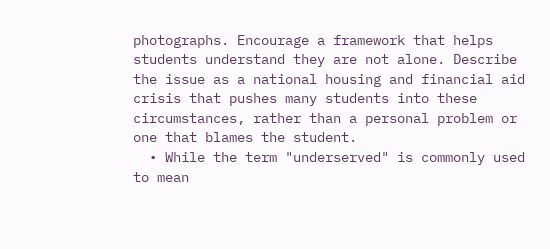photographs. Encourage a framework that helps students understand they are not alone. Describe the issue as a national housing and financial aid crisis that pushes many students into these circumstances, rather than a personal problem or one that blames the student.
  • While the term "underserved" is commonly used to mean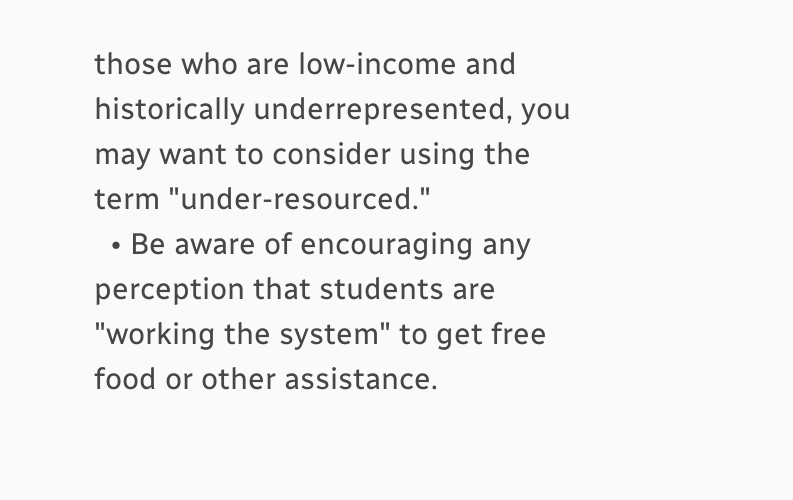those who are low-income and historically underrepresented, you may want to consider using the term "under-resourced."
  • Be aware of encouraging any perception that students are "working the system" to get free food or other assistance.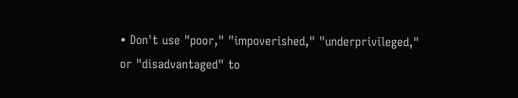• Don't use "poor," "impoverished," "underprivileged," or "disadvantaged" to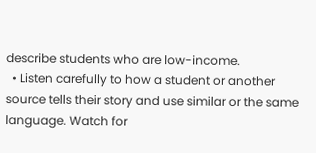describe students who are low-income.
  • Listen carefully to how a student or another source tells their story and use similar or the same language. Watch for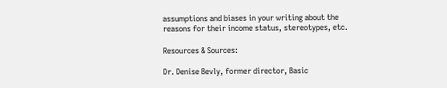assumptions and biases in your writing about the reasons for their income status, stereotypes, etc.

Resources & Sources:

Dr. Denise Bevly, former director, Basic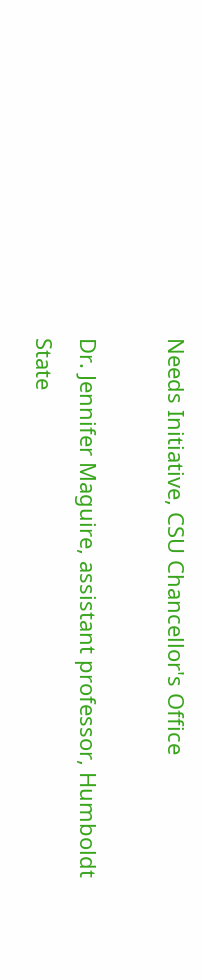Needs Initiative, CSU Chancellor's Office

Dr. Jennifer Maguire, assistant professor, Humboldt State